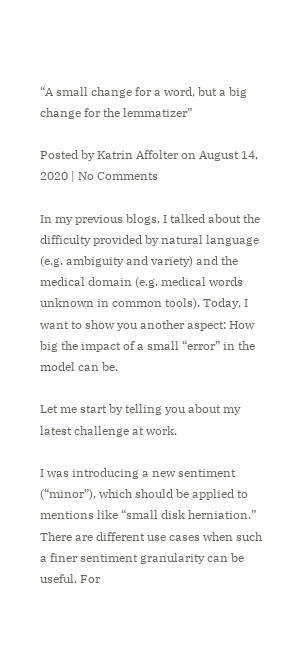“A small change for a word, but a big change for the lemmatizer”

Posted by Katrin Affolter on August 14, 2020 | No Comments

In my previous blogs, I talked about the difficulty provided by natural language (e.g. ambiguity and variety) and the medical domain (e.g. medical words unknown in common tools). Today, I want to show you another aspect: How big the impact of a small “error” in the model can be.

Let me start by telling you about my latest challenge at work.

I was introducing a new sentiment (“minor”), which should be applied to mentions like “small disk herniation.” There are different use cases when such a finer sentiment granularity can be useful. For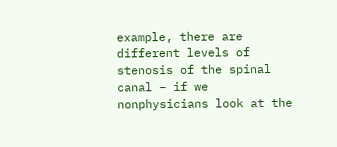example, there are different levels of stenosis of the spinal canal – if we nonphysicians look at the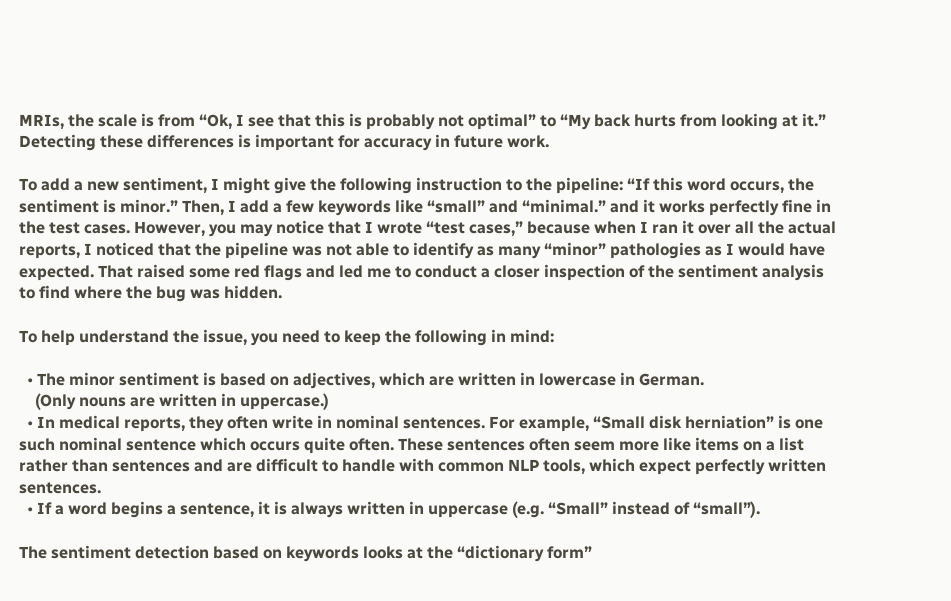MRIs, the scale is from “Ok, I see that this is probably not optimal” to “My back hurts from looking at it.” Detecting these differences is important for accuracy in future work.

To add a new sentiment, I might give the following instruction to the pipeline: “If this word occurs, the sentiment is minor.” Then, I add a few keywords like “small” and “minimal.” and it works perfectly fine in the test cases. However, you may notice that I wrote “test cases,” because when I ran it over all the actual reports, I noticed that the pipeline was not able to identify as many “minor” pathologies as I would have expected. That raised some red flags and led me to conduct a closer inspection of the sentiment analysis to find where the bug was hidden.

To help understand the issue, you need to keep the following in mind:

  • The minor sentiment is based on adjectives, which are written in lowercase in German.
    (Only nouns are written in uppercase.)
  • In medical reports, they often write in nominal sentences. For example, “Small disk herniation” is one such nominal sentence which occurs quite often. These sentences often seem more like items on a list rather than sentences and are difficult to handle with common NLP tools, which expect perfectly written sentences.
  • If a word begins a sentence, it is always written in uppercase (e.g. “Small” instead of “small”).

The sentiment detection based on keywords looks at the “dictionary form”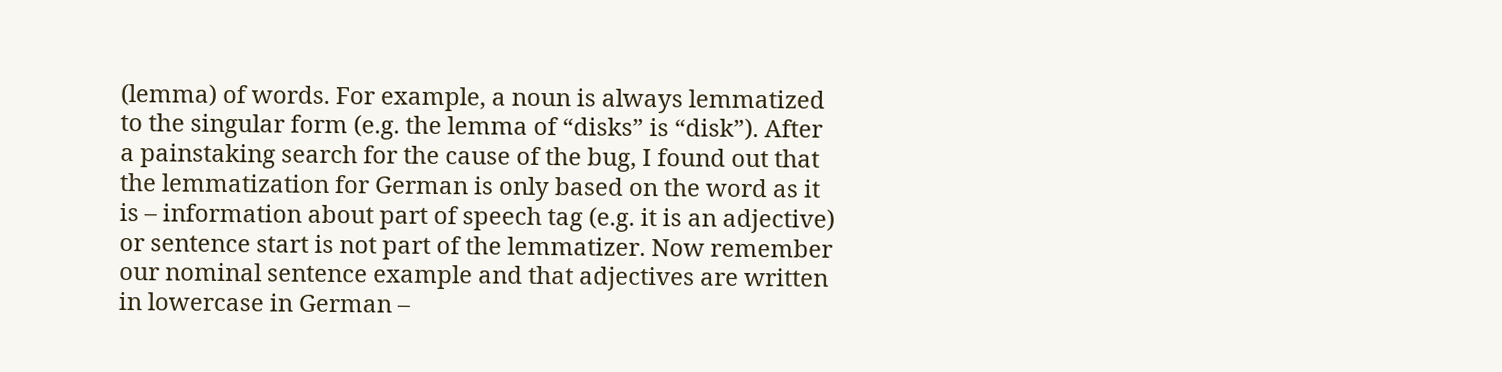(lemma) of words. For example, a noun is always lemmatized to the singular form (e.g. the lemma of “disks” is “disk”). After a painstaking search for the cause of the bug, I found out that the lemmatization for German is only based on the word as it is – information about part of speech tag (e.g. it is an adjective) or sentence start is not part of the lemmatizer. Now remember our nominal sentence example and that adjectives are written in lowercase in German –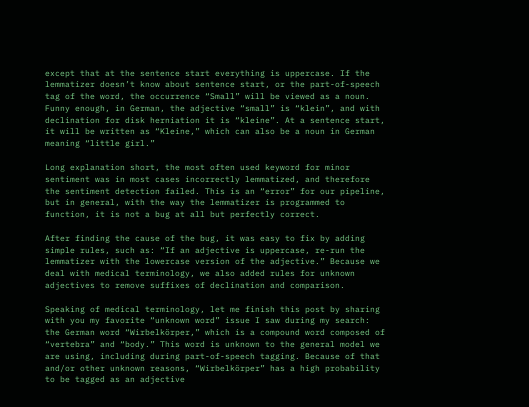except that at the sentence start everything is uppercase. If the lemmatizer doesn’t know about sentence start, or the part-of-speech tag of the word, the occurrence “Small” will be viewed as a noun. Funny enough, in German, the adjective “small” is “klein”, and with declination for disk herniation it is “kleine”. At a sentence start, it will be written as “Kleine,” which can also be a noun in German meaning “little girl.”

Long explanation short, the most often used keyword for minor sentiment was in most cases incorrectly lemmatized, and therefore the sentiment detection failed. This is an “error” for our pipeline, but in general, with the way the lemmatizer is programmed to function, it is not a bug at all but perfectly correct.

After finding the cause of the bug, it was easy to fix by adding simple rules, such as: “If an adjective is uppercase, re-run the lemmatizer with the lowercase version of the adjective.” Because we deal with medical terminology, we also added rules for unknown adjectives to remove suffixes of declination and comparison.

Speaking of medical terminology, let me finish this post by sharing with you my favorite “unknown word” issue I saw during my search: the German word “Wirbelkörper,” which is a compound word composed of “vertebra” and “body.” This word is unknown to the general model we are using, including during part-of-speech tagging. Because of that and/or other unknown reasons, “Wirbelkörper” has a high probability to be tagged as an adjective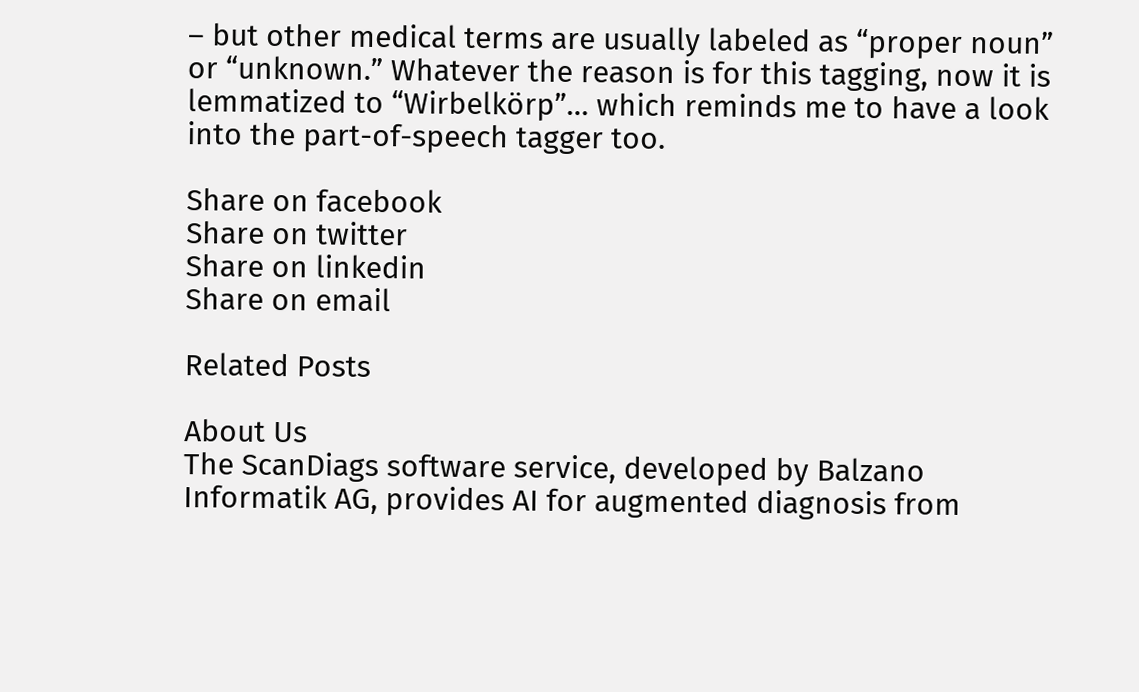– but other medical terms are usually labeled as “proper noun” or “unknown.” Whatever the reason is for this tagging, now it is lemmatized to “Wirbelkörp”… which reminds me to have a look into the part-of-speech tagger too.

Share on facebook
Share on twitter
Share on linkedin
Share on email

Related Posts

About Us
The ScanDiags software service, developed by Balzano Informatik AG, provides AI for augmented diagnosis from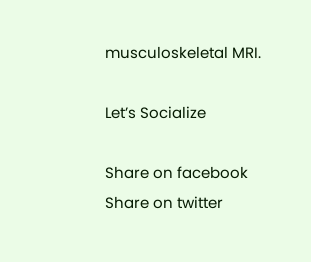musculoskeletal MRI.

Let’s Socialize

Share on facebook
Share on twitter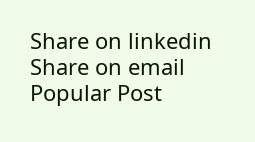Share on linkedin
Share on email
Popular Post